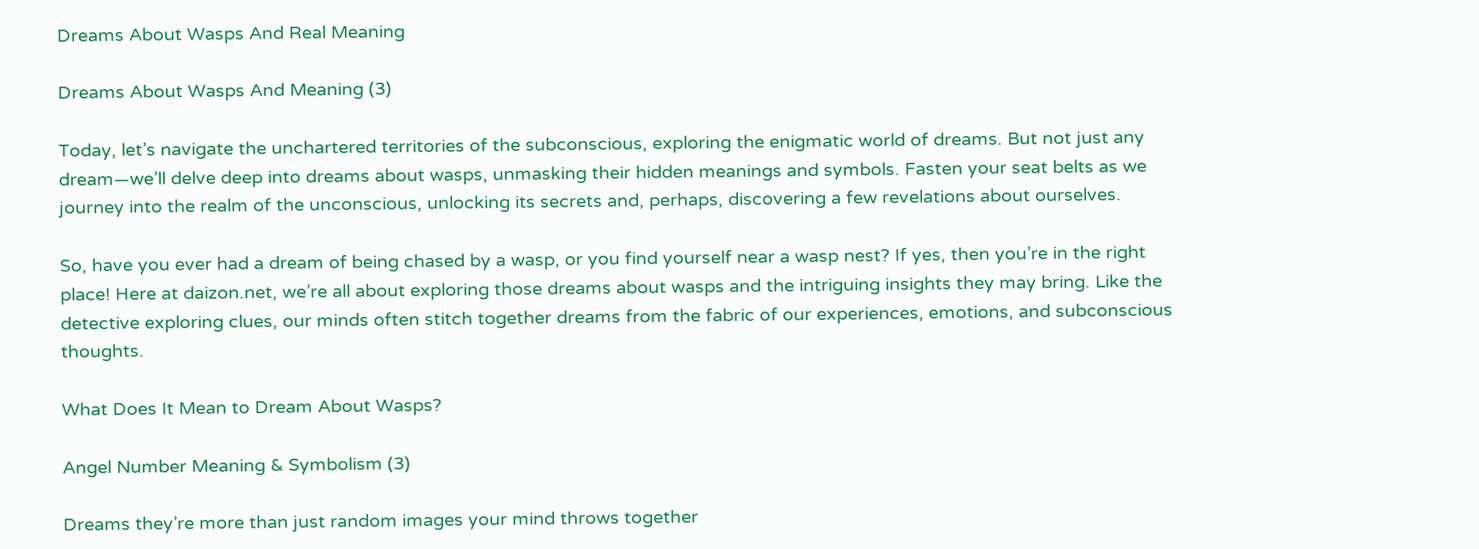Dreams About Wasps And Real Meaning

Dreams About Wasps And Meaning (3)

Today, let’s navigate the unchartered territories of the subconscious, exploring the enigmatic world of dreams. But not just any dream—we’ll delve deep into dreams about wasps, unmasking their hidden meanings and symbols. Fasten your seat belts as we journey into the realm of the unconscious, unlocking its secrets and, perhaps, discovering a few revelations about ourselves.

So, have you ever had a dream of being chased by a wasp, or you find yourself near a wasp nest? If yes, then you’re in the right place! Here at daizon.net, we’re all about exploring those dreams about wasps and the intriguing insights they may bring. Like the detective exploring clues, our minds often stitch together dreams from the fabric of our experiences, emotions, and subconscious thoughts.

What Does It Mean to Dream About Wasps?

Angel Number Meaning & Symbolism (3)

Dreams they’re more than just random images your mind throws together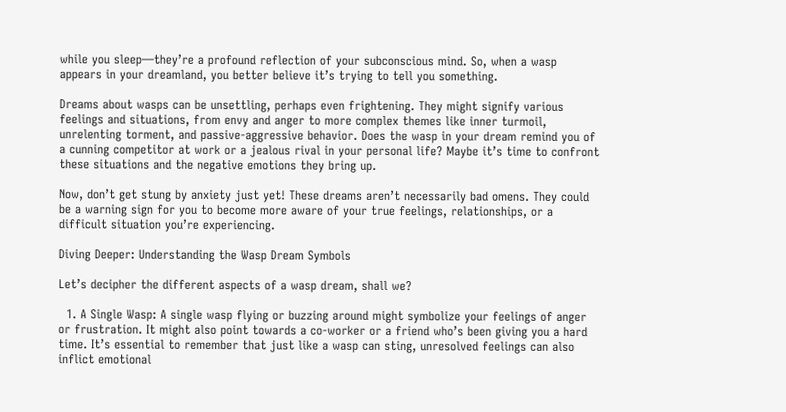while you sleep—they’re a profound reflection of your subconscious mind. So, when a wasp appears in your dreamland, you better believe it’s trying to tell you something.

Dreams about wasps can be unsettling, perhaps even frightening. They might signify various feelings and situations, from envy and anger to more complex themes like inner turmoil, unrelenting torment, and passive-aggressive behavior. Does the wasp in your dream remind you of a cunning competitor at work or a jealous rival in your personal life? Maybe it’s time to confront these situations and the negative emotions they bring up.

Now, don’t get stung by anxiety just yet! These dreams aren’t necessarily bad omens. They could be a warning sign for you to become more aware of your true feelings, relationships, or a difficult situation you’re experiencing.

Diving Deeper: Understanding the Wasp Dream Symbols

Let’s decipher the different aspects of a wasp dream, shall we?

  1. A Single Wasp: A single wasp flying or buzzing around might symbolize your feelings of anger or frustration. It might also point towards a co-worker or a friend who’s been giving you a hard time. It’s essential to remember that just like a wasp can sting, unresolved feelings can also inflict emotional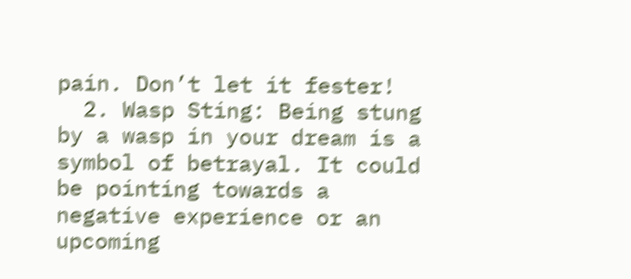pain. Don’t let it fester!
  2. Wasp Sting: Being stung by a wasp in your dream is a symbol of betrayal. It could be pointing towards a negative experience or an upcoming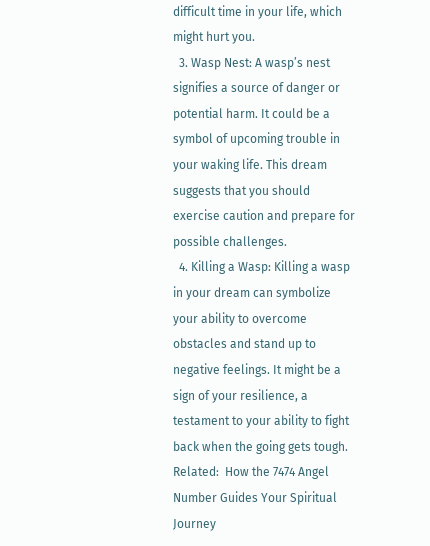difficult time in your life, which might hurt you.
  3. Wasp Nest: A wasp’s nest signifies a source of danger or potential harm. It could be a symbol of upcoming trouble in your waking life. This dream suggests that you should exercise caution and prepare for possible challenges.
  4. Killing a Wasp: Killing a wasp in your dream can symbolize your ability to overcome obstacles and stand up to negative feelings. It might be a sign of your resilience, a testament to your ability to fight back when the going gets tough.
Related:  How the 7474 Angel Number Guides Your Spiritual Journey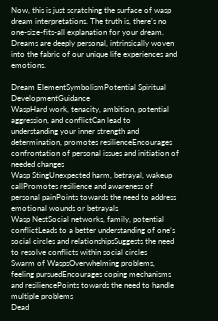Now, this is just scratching the surface of wasp dream interpretations. The truth is, there’s no one-size-fits-all explanation for your dream. Dreams are deeply personal, intrinsically woven into the fabric of our unique life experiences and emotions.

Dream ElementSymbolismPotential Spiritual DevelopmentGuidance
WaspHard work, tenacity, ambition, potential aggression, and conflictCan lead to understanding your inner strength and determination, promotes resilienceEncourages confrontation of personal issues and initiation of needed changes
Wasp StingUnexpected harm, betrayal, wakeup callPromotes resilience and awareness of personal painPoints towards the need to address emotional wounds or betrayals
Wasp NestSocial networks, family, potential conflictLeads to a better understanding of one’s social circles and relationshipsSuggests the need to resolve conflicts within social circles
Swarm of WaspsOverwhelming problems, feeling pursuedEncourages coping mechanisms and resiliencePoints towards the need to handle multiple problems
Dead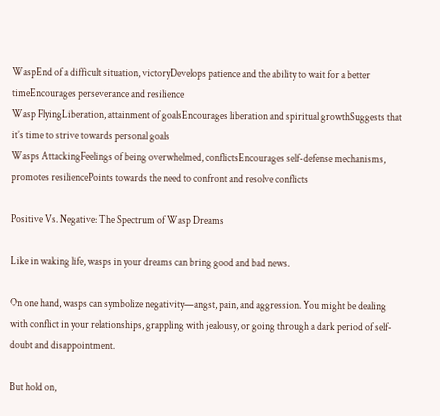WaspEnd of a difficult situation, victoryDevelops patience and the ability to wait for a better timeEncourages perseverance and resilience
Wasp FlyingLiberation, attainment of goalsEncourages liberation and spiritual growthSuggests that it’s time to strive towards personal goals
Wasps AttackingFeelings of being overwhelmed, conflictsEncourages self-defense mechanisms, promotes resiliencePoints towards the need to confront and resolve conflicts

Positive Vs. Negative: The Spectrum of Wasp Dreams

Like in waking life, wasps in your dreams can bring good and bad news.

On one hand, wasps can symbolize negativity—angst, pain, and aggression. You might be dealing with conflict in your relationships, grappling with jealousy, or going through a dark period of self-doubt and disappointment.

But hold on,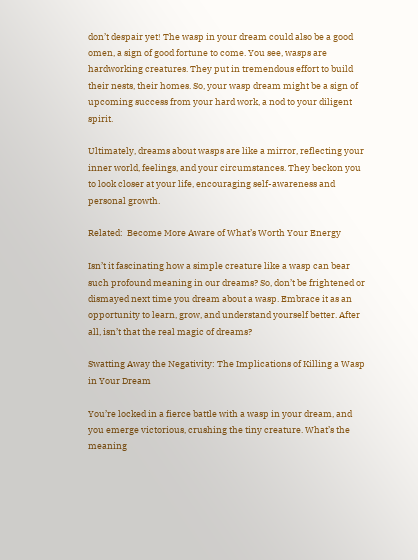don’t despair yet! The wasp in your dream could also be a good omen, a sign of good fortune to come. You see, wasps are hardworking creatures. They put in tremendous effort to build their nests, their homes. So, your wasp dream might be a sign of upcoming success from your hard work, a nod to your diligent spirit.

Ultimately, dreams about wasps are like a mirror, reflecting your inner world, feelings, and your circumstances. They beckon you to look closer at your life, encouraging self-awareness and personal growth.

Related:  Become More Aware of What’s Worth Your Energy

Isn’t it fascinating how a simple creature like a wasp can bear such profound meaning in our dreams? So, don’t be frightened or dismayed next time you dream about a wasp. Embrace it as an opportunity to learn, grow, and understand yourself better. After all, isn’t that the real magic of dreams?

Swatting Away the Negativity: The Implications of Killing a Wasp in Your Dream

You’re locked in a fierce battle with a wasp in your dream, and you emerge victorious, crushing the tiny creature. What’s the meaning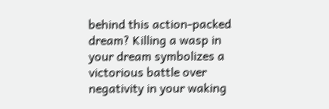behind this action-packed dream? Killing a wasp in your dream symbolizes a victorious battle over negativity in your waking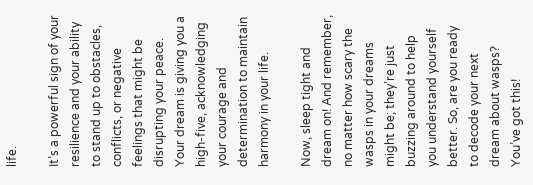life.

It’s a powerful sign of your resilience and your ability to stand up to obstacles, conflicts, or negative feelings that might be disrupting your peace. Your dream is giving you a high-five, acknowledging your courage and determination to maintain harmony in your life.

Now, sleep tight and dream on! And remember, no matter how scary the wasps in your dreams might be; they’re just buzzing around to help you understand yourself better. So, are you ready to decode your next dream about wasps? You’ve got this!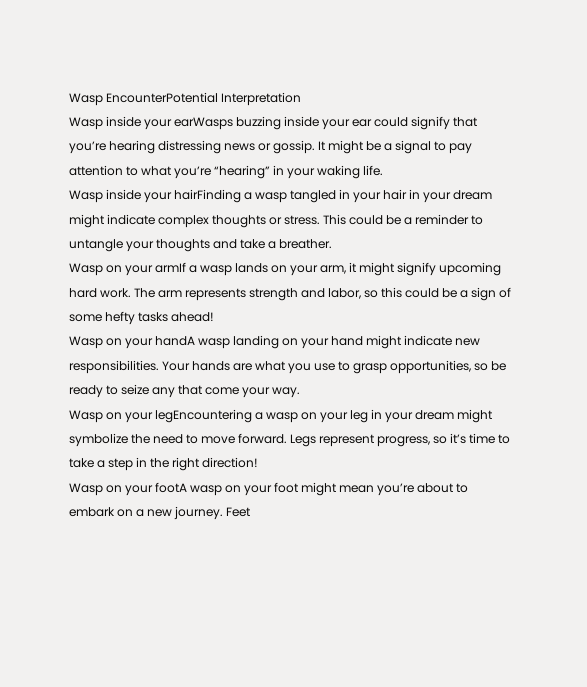Wasp EncounterPotential Interpretation
Wasp inside your earWasps buzzing inside your ear could signify that you’re hearing distressing news or gossip. It might be a signal to pay attention to what you’re “hearing” in your waking life.
Wasp inside your hairFinding a wasp tangled in your hair in your dream might indicate complex thoughts or stress. This could be a reminder to untangle your thoughts and take a breather.
Wasp on your armIf a wasp lands on your arm, it might signify upcoming hard work. The arm represents strength and labor, so this could be a sign of some hefty tasks ahead!
Wasp on your handA wasp landing on your hand might indicate new responsibilities. Your hands are what you use to grasp opportunities, so be ready to seize any that come your way.
Wasp on your legEncountering a wasp on your leg in your dream might symbolize the need to move forward. Legs represent progress, so it’s time to take a step in the right direction!
Wasp on your footA wasp on your foot might mean you’re about to embark on a new journey. Feet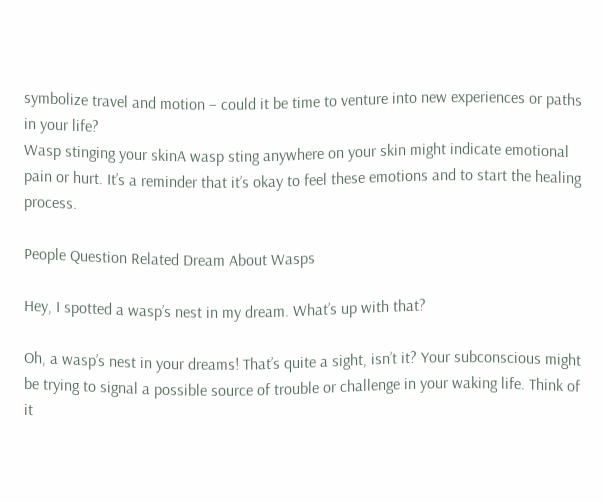symbolize travel and motion – could it be time to venture into new experiences or paths in your life?
Wasp stinging your skinA wasp sting anywhere on your skin might indicate emotional pain or hurt. It’s a reminder that it’s okay to feel these emotions and to start the healing process.

People Question Related Dream About Wasps

Hey, I spotted a wasp’s nest in my dream. What’s up with that?

Oh, a wasp’s nest in your dreams! That’s quite a sight, isn’t it? Your subconscious might be trying to signal a possible source of trouble or challenge in your waking life. Think of it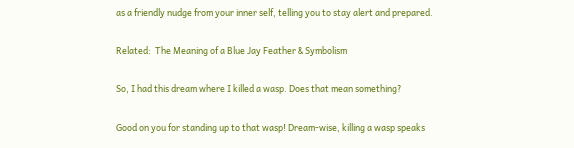as a friendly nudge from your inner self, telling you to stay alert and prepared.

Related:  The Meaning of a Blue Jay Feather & Symbolism

So, I had this dream where I killed a wasp. Does that mean something?

Good on you for standing up to that wasp! Dream-wise, killing a wasp speaks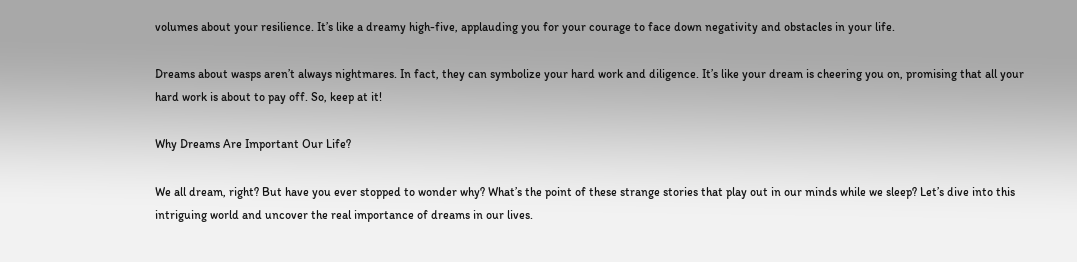volumes about your resilience. It’s like a dreamy high-five, applauding you for your courage to face down negativity and obstacles in your life.

Dreams about wasps aren’t always nightmares. In fact, they can symbolize your hard work and diligence. It’s like your dream is cheering you on, promising that all your hard work is about to pay off. So, keep at it!

Why Dreams Are Important Our Life?

We all dream, right? But have you ever stopped to wonder why? What’s the point of these strange stories that play out in our minds while we sleep? Let’s dive into this intriguing world and uncover the real importance of dreams in our lives.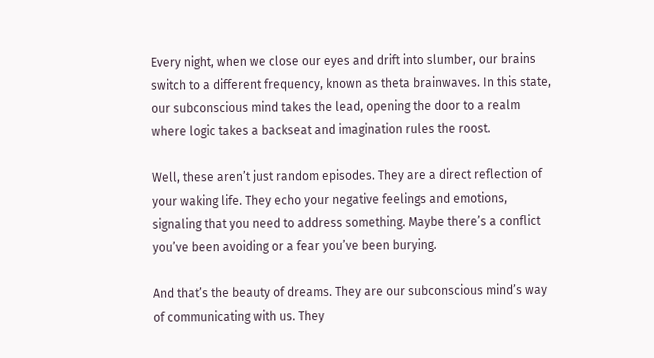Every night, when we close our eyes and drift into slumber, our brains switch to a different frequency, known as theta brainwaves. In this state, our subconscious mind takes the lead, opening the door to a realm where logic takes a backseat and imagination rules the roost.

Well, these aren’t just random episodes. They are a direct reflection of your waking life. They echo your negative feelings and emotions, signaling that you need to address something. Maybe there’s a conflict you’ve been avoiding or a fear you’ve been burying.

And that’s the beauty of dreams. They are our subconscious mind’s way of communicating with us. They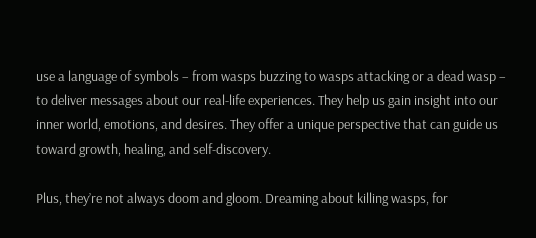use a language of symbols – from wasps buzzing to wasps attacking or a dead wasp – to deliver messages about our real-life experiences. They help us gain insight into our inner world, emotions, and desires. They offer a unique perspective that can guide us toward growth, healing, and self-discovery.

Plus, they’re not always doom and gloom. Dreaming about killing wasps, for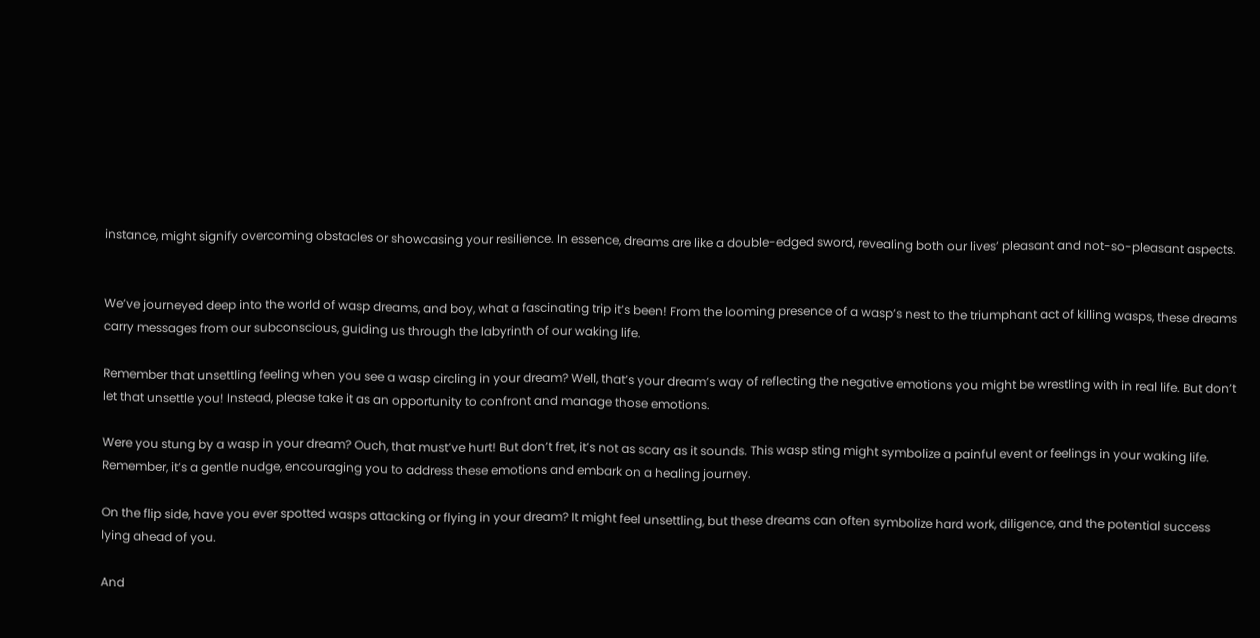instance, might signify overcoming obstacles or showcasing your resilience. In essence, dreams are like a double-edged sword, revealing both our lives’ pleasant and not-so-pleasant aspects.


We’ve journeyed deep into the world of wasp dreams, and boy, what a fascinating trip it’s been! From the looming presence of a wasp’s nest to the triumphant act of killing wasps, these dreams carry messages from our subconscious, guiding us through the labyrinth of our waking life.

Remember that unsettling feeling when you see a wasp circling in your dream? Well, that’s your dream’s way of reflecting the negative emotions you might be wrestling with in real life. But don’t let that unsettle you! Instead, please take it as an opportunity to confront and manage those emotions.

Were you stung by a wasp in your dream? Ouch, that must’ve hurt! But don’t fret, it’s not as scary as it sounds. This wasp sting might symbolize a painful event or feelings in your waking life. Remember, it’s a gentle nudge, encouraging you to address these emotions and embark on a healing journey.

On the flip side, have you ever spotted wasps attacking or flying in your dream? It might feel unsettling, but these dreams can often symbolize hard work, diligence, and the potential success lying ahead of you.

And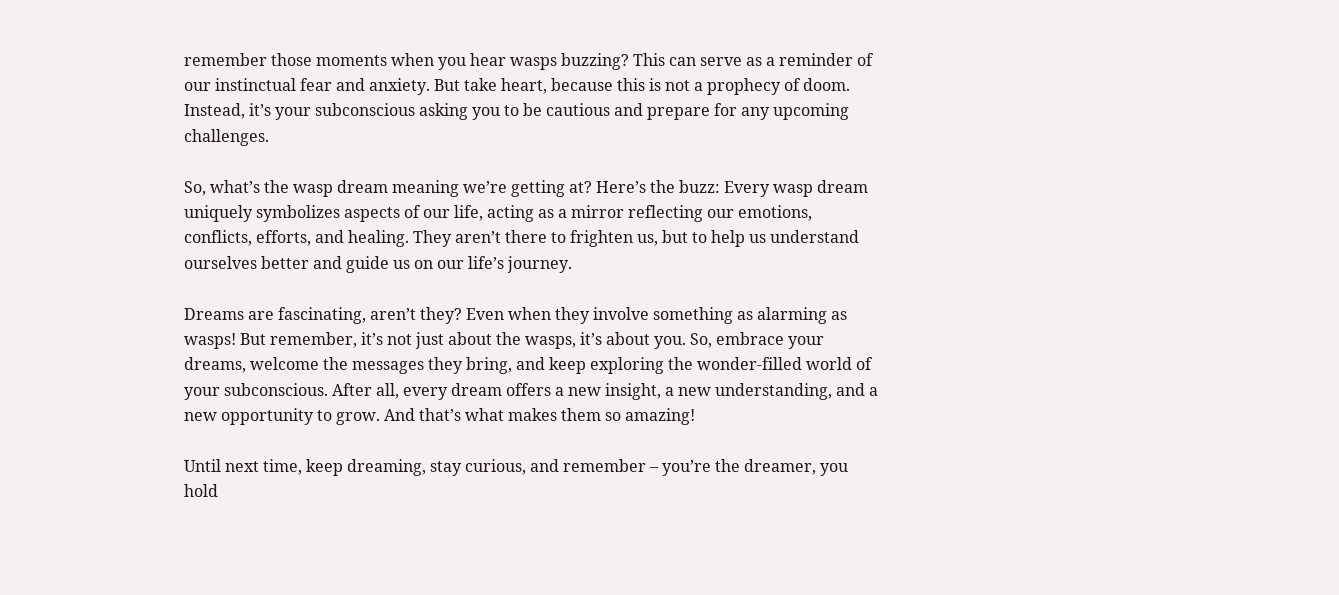remember those moments when you hear wasps buzzing? This can serve as a reminder of our instinctual fear and anxiety. But take heart, because this is not a prophecy of doom. Instead, it’s your subconscious asking you to be cautious and prepare for any upcoming challenges.

So, what’s the wasp dream meaning we’re getting at? Here’s the buzz: Every wasp dream uniquely symbolizes aspects of our life, acting as a mirror reflecting our emotions, conflicts, efforts, and healing. They aren’t there to frighten us, but to help us understand ourselves better and guide us on our life’s journey.

Dreams are fascinating, aren’t they? Even when they involve something as alarming as wasps! But remember, it’s not just about the wasps, it’s about you. So, embrace your dreams, welcome the messages they bring, and keep exploring the wonder-filled world of your subconscious. After all, every dream offers a new insight, a new understanding, and a new opportunity to grow. And that’s what makes them so amazing!

Until next time, keep dreaming, stay curious, and remember – you’re the dreamer, you hold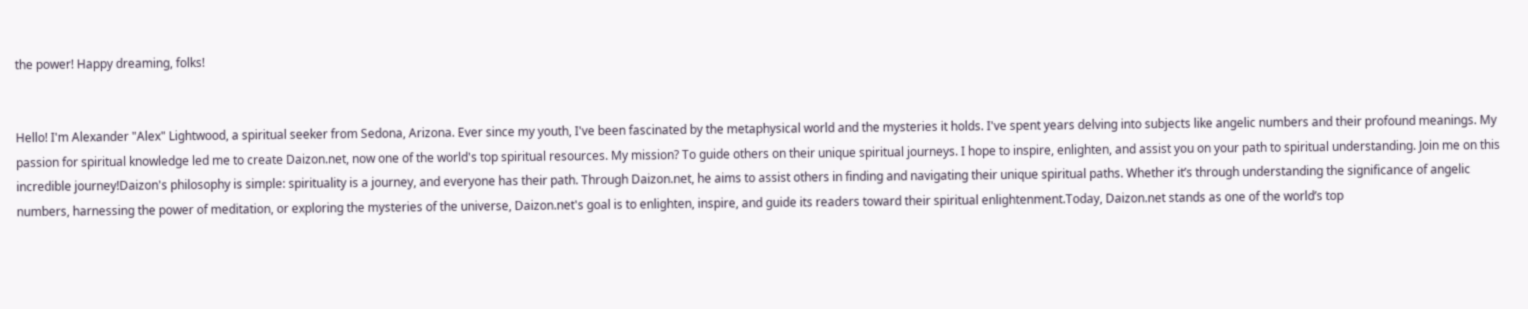the power! Happy dreaming, folks!


Hello! I'm Alexander "Alex" Lightwood, a spiritual seeker from Sedona, Arizona. Ever since my youth, I've been fascinated by the metaphysical world and the mysteries it holds. I've spent years delving into subjects like angelic numbers and their profound meanings. My passion for spiritual knowledge led me to create Daizon.net, now one of the world's top spiritual resources. My mission? To guide others on their unique spiritual journeys. I hope to inspire, enlighten, and assist you on your path to spiritual understanding. Join me on this incredible journey!Daizon's philosophy is simple: spirituality is a journey, and everyone has their path. Through Daizon.net, he aims to assist others in finding and navigating their unique spiritual paths. Whether it’s through understanding the significance of angelic numbers, harnessing the power of meditation, or exploring the mysteries of the universe, Daizon.net's goal is to enlighten, inspire, and guide its readers toward their spiritual enlightenment.Today, Daizon.net stands as one of the world’s top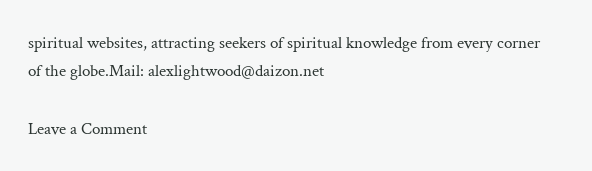spiritual websites, attracting seekers of spiritual knowledge from every corner of the globe.Mail: alexlightwood@daizon.net

Leave a Comment